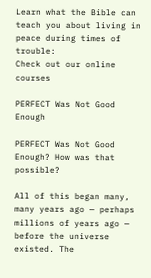Learn what the Bible can teach you about living in peace during times of trouble:
Check out our online courses

PERFECT Was Not Good Enough

PERFECT Was Not Good Enough? How was that possible?

All of this began many, many years ago — perhaps millions of years ago — before the universe existed. The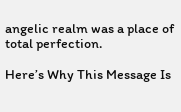angelic realm was a place of total perfection.

Here’s Why This Message Is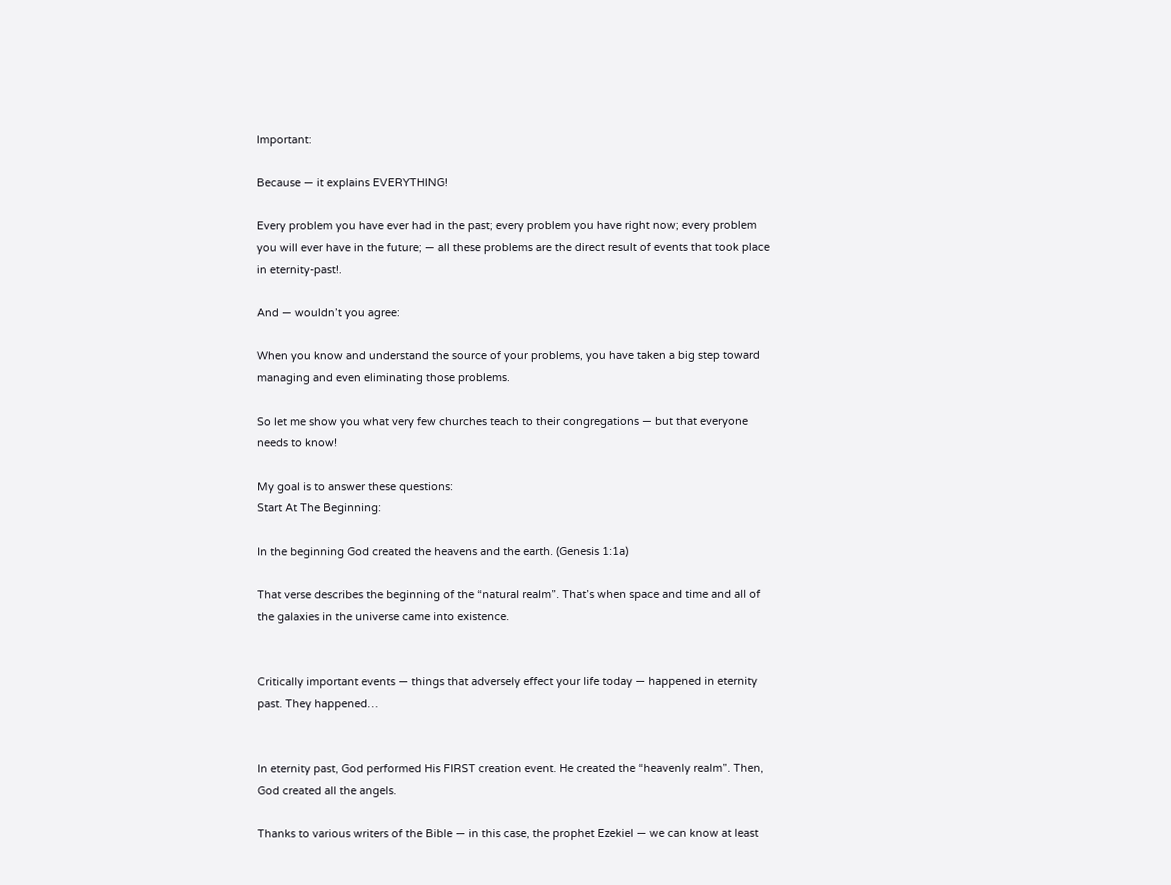Important:

Because — it explains EVERYTHING!

Every problem you have ever had in the past; every problem you have right now; every problem you will ever have in the future; — all these problems are the direct result of events that took place in eternity-past!.

And — wouldn’t you agree:

When you know and understand the source of your problems, you have taken a big step toward managing and even eliminating those problems.

So let me show you what very few churches teach to their congregations — but that everyone needs to know!

My goal is to answer these questions:
Start At The Beginning:

In the beginning God created the heavens and the earth. (Genesis 1:1a)

That verse describes the beginning of the “natural realm”. That’s when space and time and all of the galaxies in the universe came into existence.


Critically important events — things that adversely effect your life today — happened in eternity past. They happened…


In eternity past, God performed His FIRST creation event. He created the “heavenly realm”. Then, God created all the angels.

Thanks to various writers of the Bible — in this case, the prophet Ezekiel — we can know at least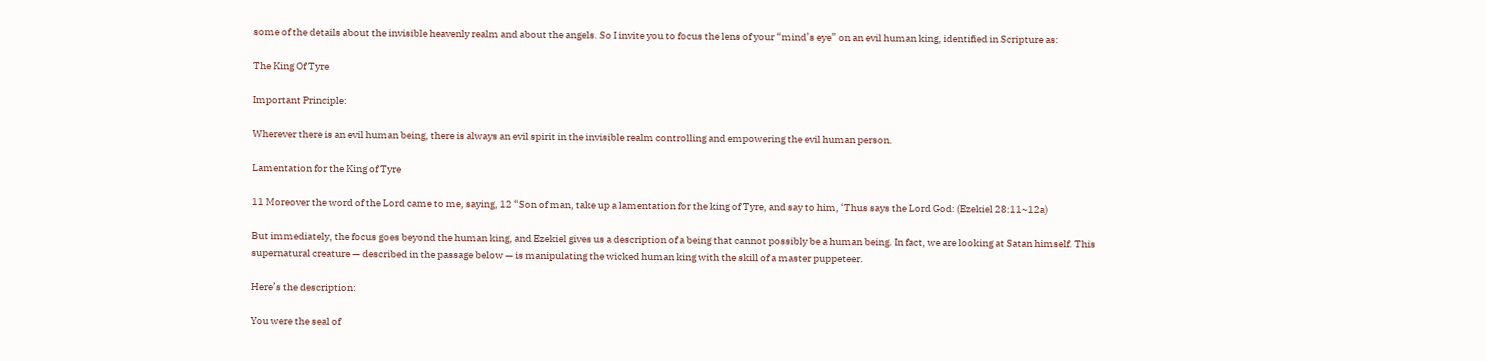some of the details about the invisible heavenly realm and about the angels. So I invite you to focus the lens of your “mind’s eye” on an evil human king, identified in Scripture as:

The King Of Tyre

Important Principle:

Wherever there is an evil human being, there is always an evil spirit in the invisible realm controlling and empowering the evil human person.

Lamentation for the King of Tyre

11 Moreover the word of the Lord came to me, saying, 12 “Son of man, take up a lamentation for the king of Tyre, and say to him, ‘Thus says the Lord God: (Ezekiel 28:11~12a)

But immediately, the focus goes beyond the human king, and Ezekiel gives us a description of a being that cannot possibly be a human being. In fact, we are looking at Satan himself. This supernatural creature — described in the passage below — is manipulating the wicked human king with the skill of a master puppeteer.

Here’s the description:

You were the seal of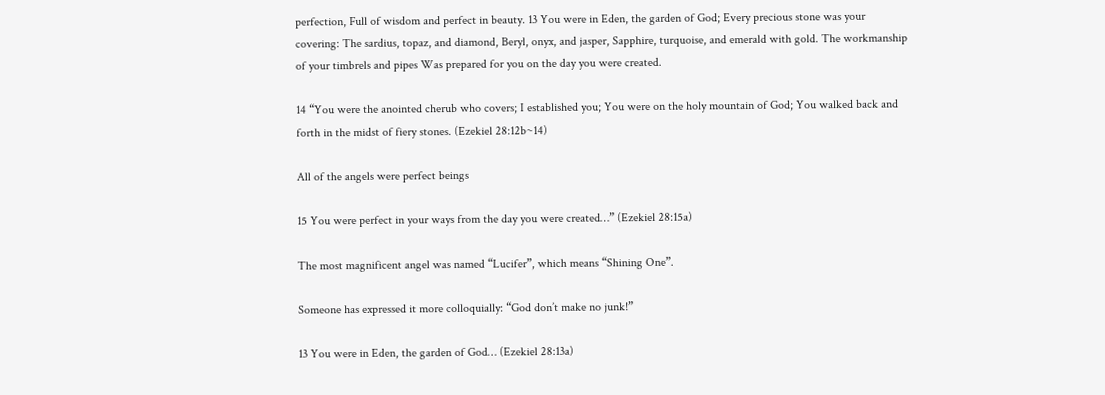perfection, Full of wisdom and perfect in beauty. 13 You were in Eden, the garden of God; Every precious stone was your covering: The sardius, topaz, and diamond, Beryl, onyx, and jasper, Sapphire, turquoise, and emerald with gold. The workmanship of your timbrels and pipes Was prepared for you on the day you were created.

14 “You were the anointed cherub who covers; I established you; You were on the holy mountain of God; You walked back and forth in the midst of fiery stones. (Ezekiel 28:12b~14)

All of the angels were perfect beings

15 You were perfect in your ways from the day you were created…” (Ezekiel 28:15a)

The most magnificent angel was named “Lucifer”, which means “Shining One”.

Someone has expressed it more colloquially: “God don’t make no junk!”

13 You were in Eden, the garden of God… (Ezekiel 28:13a)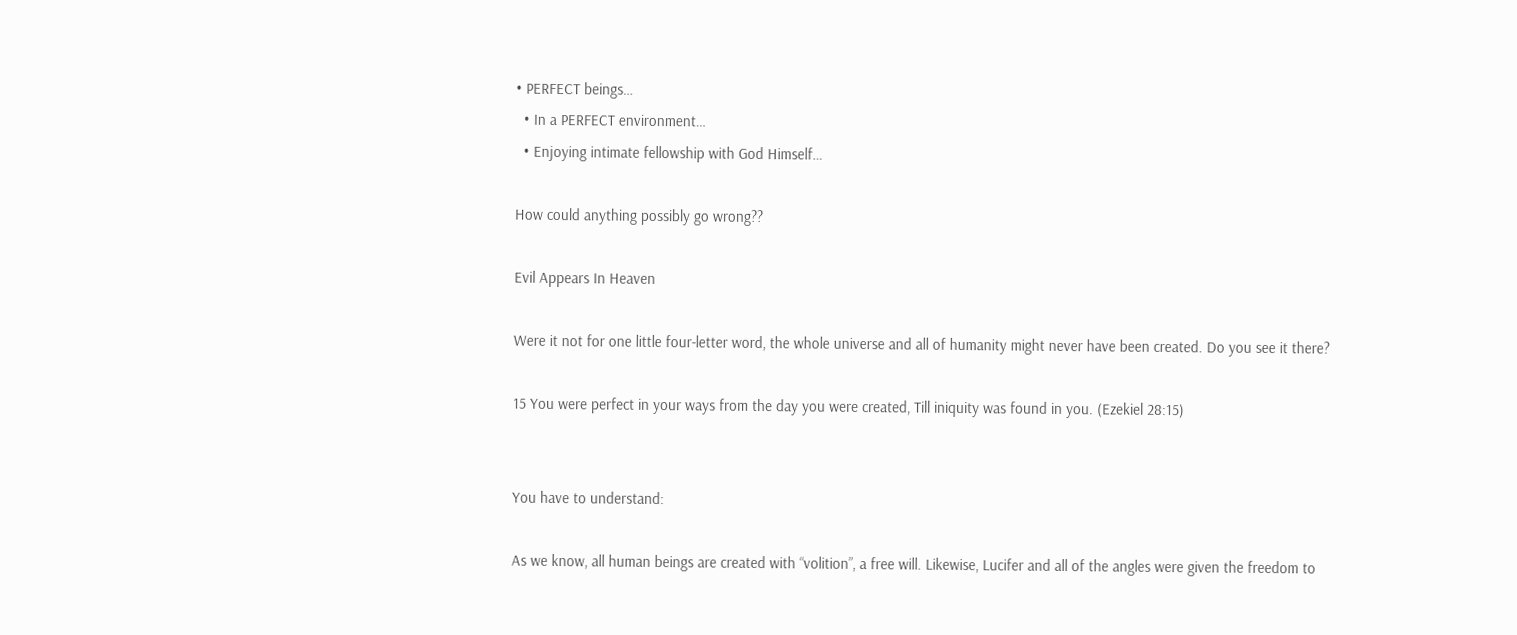• PERFECT beings…
  • In a PERFECT environment…
  • Enjoying intimate fellowship with God Himself…

How could anything possibly go wrong??

Evil Appears In Heaven

Were it not for one little four-letter word, the whole universe and all of humanity might never have been created. Do you see it there?

15 You were perfect in your ways from the day you were created, Till iniquity was found in you. (Ezekiel 28:15)


You have to understand:

As we know, all human beings are created with “volition”, a free will. Likewise, Lucifer and all of the angles were given the freedom to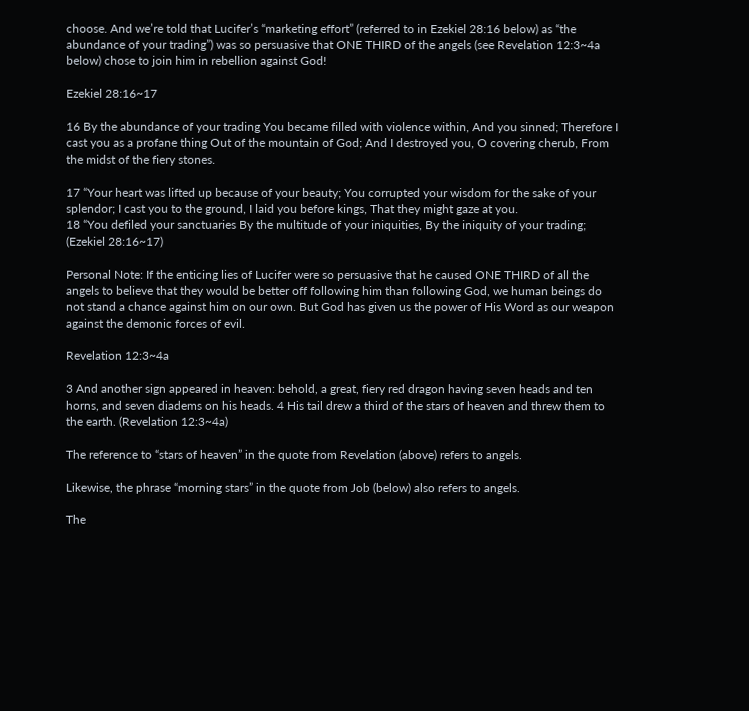choose. And we’re told that Lucifer’s “marketing effort” (referred to in Ezekiel 28:16 below) as “the abundance of your trading”) was so persuasive that ONE THIRD of the angels (see Revelation 12:3~4a below) chose to join him in rebellion against God!

Ezekiel 28:16~17

16 By the abundance of your trading You became filled with violence within, And you sinned; Therefore I cast you as a profane thing Out of the mountain of God; And I destroyed you, O covering cherub, From the midst of the fiery stones.

17 “Your heart was lifted up because of your beauty; You corrupted your wisdom for the sake of your splendor; I cast you to the ground, I laid you before kings, That they might gaze at you.
18 “You defiled your sanctuaries By the multitude of your iniquities, By the iniquity of your trading; (Ezekiel 28:16~17)

Personal Note: If the enticing lies of Lucifer were so persuasive that he caused ONE THIRD of all the angels to believe that they would be better off following him than following God, we human beings do not stand a chance against him on our own. But God has given us the power of His Word as our weapon against the demonic forces of evil.

Revelation 12:3~4a

3 And another sign appeared in heaven: behold, a great, fiery red dragon having seven heads and ten horns, and seven diadems on his heads. 4 His tail drew a third of the stars of heaven and threw them to the earth. (Revelation 12:3~4a)

The reference to “stars of heaven” in the quote from Revelation (above) refers to angels.

Likewise, the phrase “morning stars” in the quote from Job (below) also refers to angels.

The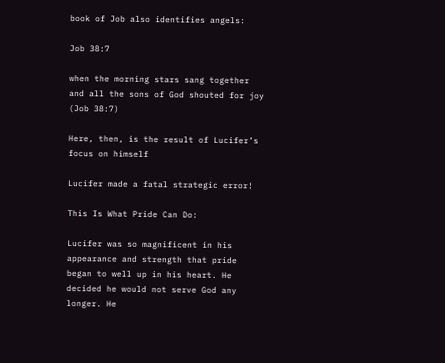book of Job also identifies angels:

Job 38:7

when the morning stars sang together and all the sons of God shouted for joy (Job 38:7)

Here, then, is the result of Lucifer’s focus on himself

Lucifer made a fatal strategic error!

This Is What Pride Can Do:

Lucifer was so magnificent in his appearance and strength that pride began to well up in his heart. He decided he would not serve God any longer. He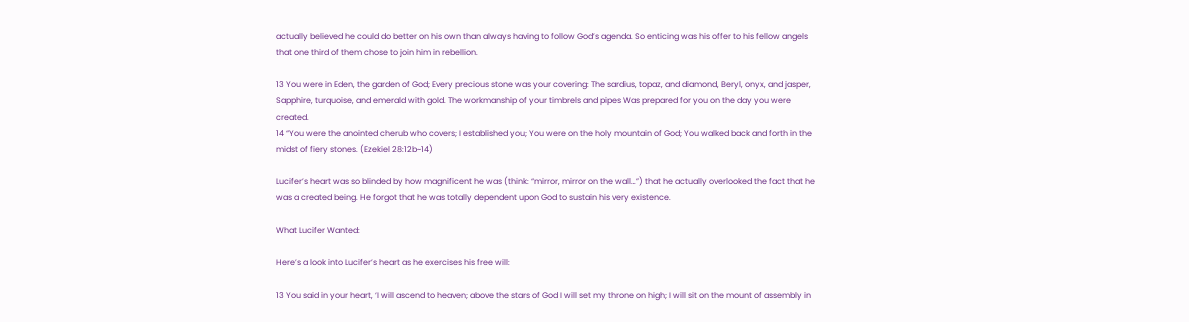actually believed he could do better on his own than always having to follow God’s agenda. So enticing was his offer to his fellow angels that one third of them chose to join him in rebellion.

13 You were in Eden, the garden of God; Every precious stone was your covering: The sardius, topaz, and diamond, Beryl, onyx, and jasper, Sapphire, turquoise, and emerald with gold. The workmanship of your timbrels and pipes Was prepared for you on the day you were created.
14 “You were the anointed cherub who covers; I established you; You were on the holy mountain of God; You walked back and forth in the midst of fiery stones. (Ezekiel 28:12b~14)

Lucifer’s heart was so blinded by how magnificent he was (think: “mirror, mirror on the wall…”) that he actually overlooked the fact that he was a created being. He forgot that he was totally dependent upon God to sustain his very existence.

What Lucifer Wanted:

Here’s a look into Lucifer’s heart as he exercises his free will:

13 You said in your heart, ‘I will ascend to heaven; above the stars of God I will set my throne on high; I will sit on the mount of assembly in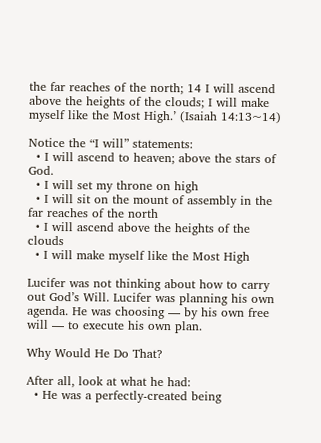the far reaches of the north; 14 I will ascend above the heights of the clouds; I will make myself like the Most High.’ (Isaiah 14:13~14)

Notice the “I will” statements:
  • I will ascend to heaven; above the stars of God.
  • I will set my throne on high
  • I will sit on the mount of assembly in the far reaches of the north
  • I will ascend above the heights of the clouds
  • I will make myself like the Most High

Lucifer was not thinking about how to carry out God’s Will. Lucifer was planning his own agenda. He was choosing — by his own free will — to execute his own plan.

Why Would He Do That?

After all, look at what he had:
  • He was a perfectly-created being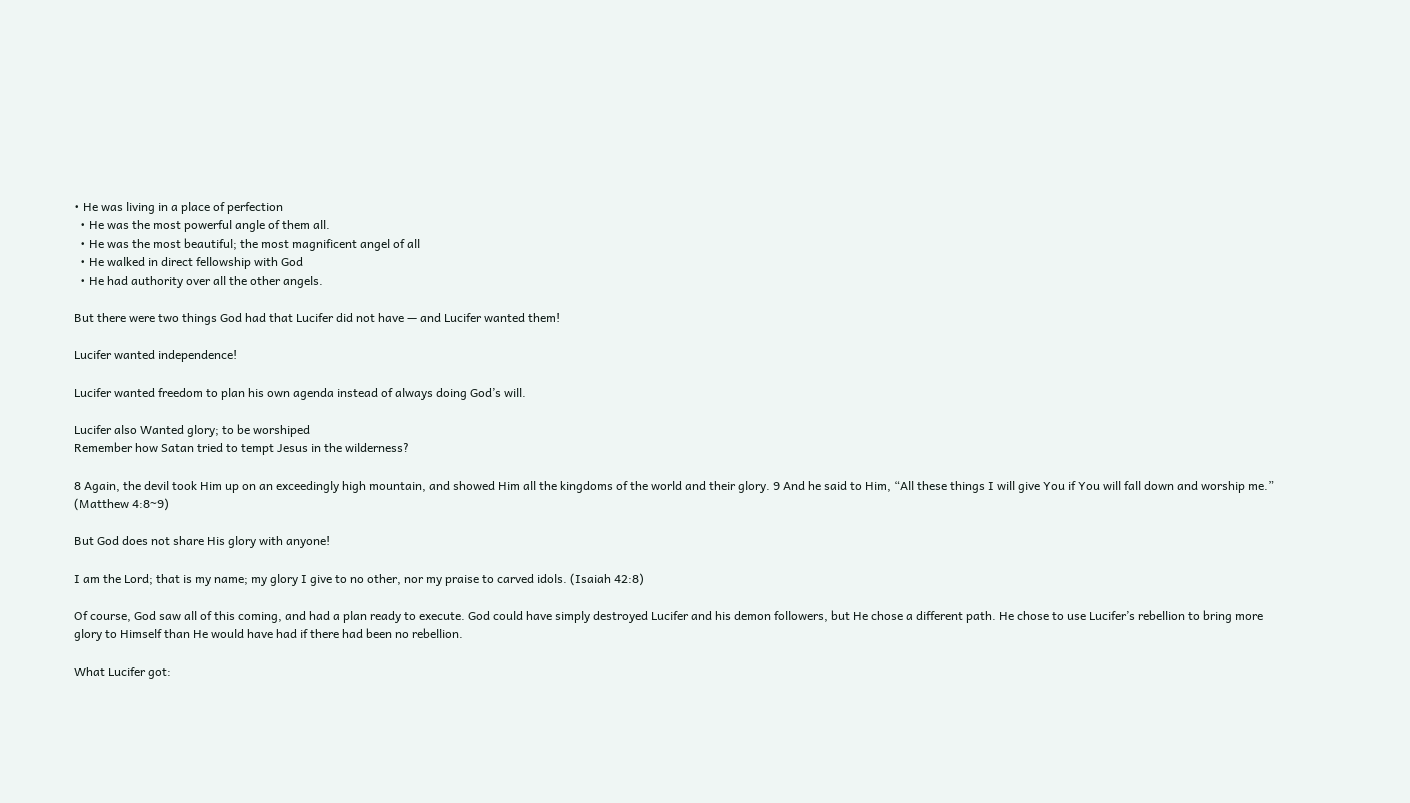• He was living in a place of perfection
  • He was the most powerful angle of them all.
  • He was the most beautiful; the most magnificent angel of all
  • He walked in direct fellowship with God
  • He had authority over all the other angels.

But there were two things God had that Lucifer did not have — and Lucifer wanted them!

Lucifer wanted independence!

Lucifer wanted freedom to plan his own agenda instead of always doing God’s will.

Lucifer also Wanted glory; to be worshiped
Remember how Satan tried to tempt Jesus in the wilderness?

8 Again, the devil took Him up on an exceedingly high mountain, and showed Him all the kingdoms of the world and their glory. 9 And he said to Him, “All these things I will give You if You will fall down and worship me.” (Matthew 4:8~9)

But God does not share His glory with anyone!

I am the Lord; that is my name; my glory I give to no other, nor my praise to carved idols. (Isaiah 42:8)

Of course, God saw all of this coming, and had a plan ready to execute. God could have simply destroyed Lucifer and his demon followers, but He chose a different path. He chose to use Lucifer’s rebellion to bring more glory to Himself than He would have had if there had been no rebellion.

What Lucifer got: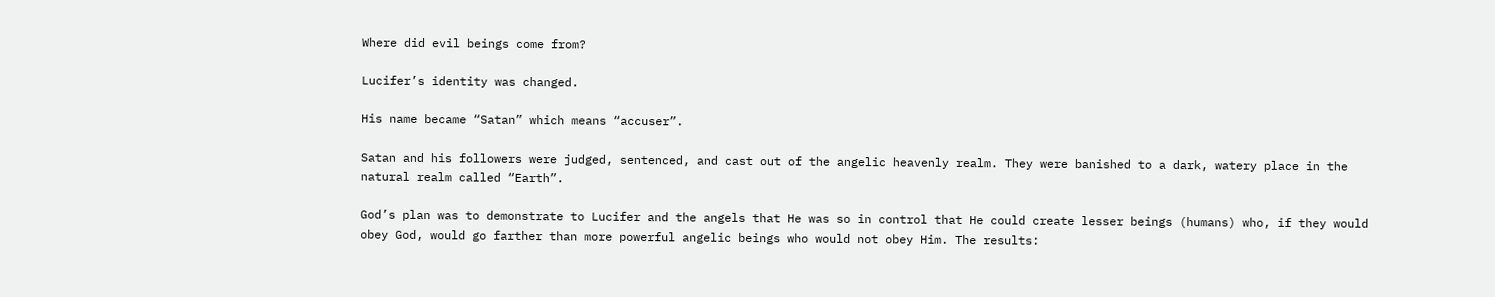Where did evil beings come from?

Lucifer’s identity was changed.

His name became “Satan” which means “accuser”.

Satan and his followers were judged, sentenced, and cast out of the angelic heavenly realm. They were banished to a dark, watery place in the natural realm called “Earth”.

God’s plan was to demonstrate to Lucifer and the angels that He was so in control that He could create lesser beings (humans) who, if they would obey God, would go farther than more powerful angelic beings who would not obey Him. The results: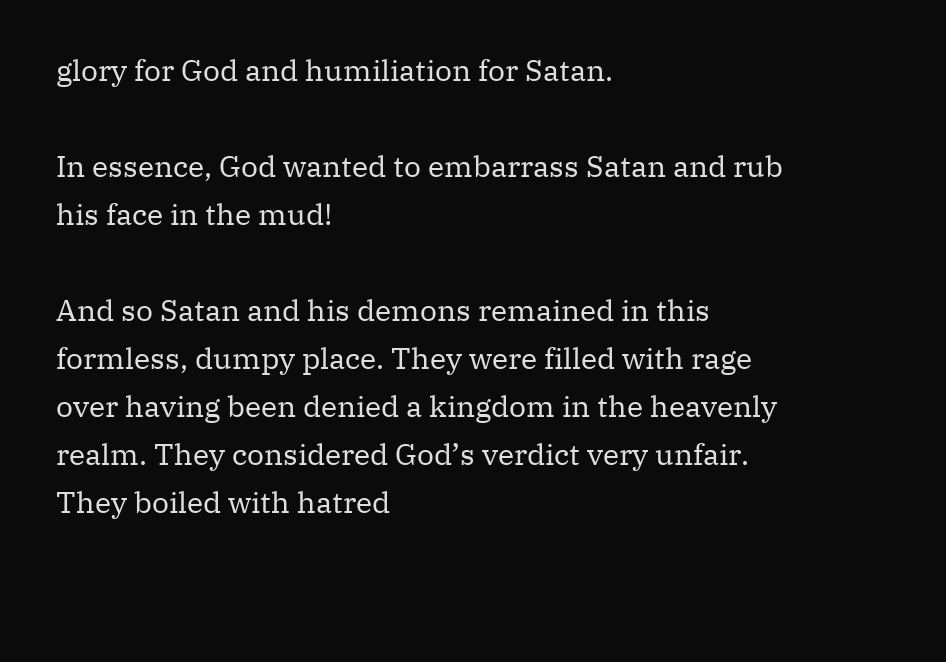glory for God and humiliation for Satan.

In essence, God wanted to embarrass Satan and rub his face in the mud!

And so Satan and his demons remained in this formless, dumpy place. They were filled with rage over having been denied a kingdom in the heavenly realm. They considered God’s verdict very unfair. They boiled with hatred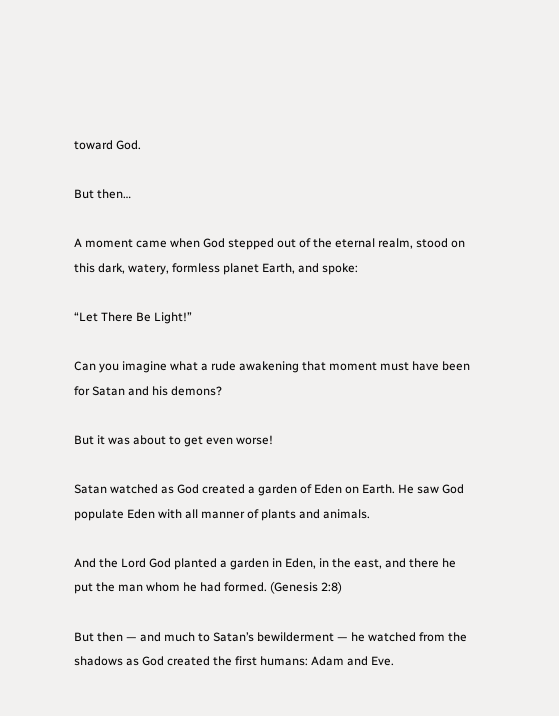toward God.

But then…

A moment came when God stepped out of the eternal realm, stood on this dark, watery, formless planet Earth, and spoke:

“Let There Be Light!”

Can you imagine what a rude awakening that moment must have been for Satan and his demons?

But it was about to get even worse!

Satan watched as God created a garden of Eden on Earth. He saw God populate Eden with all manner of plants and animals.

And the Lord God planted a garden in Eden, in the east, and there he put the man whom he had formed. (Genesis 2:8)

But then — and much to Satan’s bewilderment — he watched from the shadows as God created the first humans: Adam and Eve.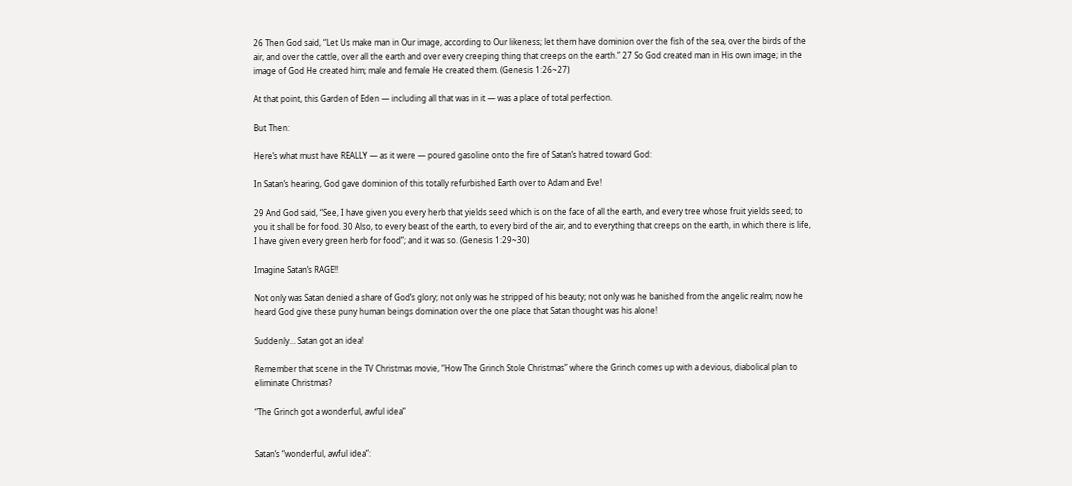26 Then God said, “Let Us make man in Our image, according to Our likeness; let them have dominion over the fish of the sea, over the birds of the air, and over the cattle, over all the earth and over every creeping thing that creeps on the earth.” 27 So God created man in His own image; in the image of God He created him; male and female He created them. (Genesis 1:26~27)

At that point, this Garden of Eden — including all that was in it — was a place of total perfection.

But Then:

Here’s what must have REALLY — as it were — poured gasoline onto the fire of Satan’s hatred toward God:

In Satan’s hearing, God gave dominion of this totally refurbished Earth over to Adam and Eve!

29 And God said, “See, I have given you every herb that yields seed which is on the face of all the earth, and every tree whose fruit yields seed; to you it shall be for food. 30 Also, to every beast of the earth, to every bird of the air, and to everything that creeps on the earth, in which there is life, I have given every green herb for food”; and it was so. (Genesis 1:29~30)

Imagine Satan’s RAGE!!

Not only was Satan denied a share of God’s glory; not only was he stripped of his beauty; not only was he banished from the angelic realm; now he heard God give these puny human beings domination over the one place that Satan thought was his alone!

Suddenly… Satan got an idea!

Remember that scene in the TV Christmas movie, “How The Grinch Stole Christmas” where the Grinch comes up with a devious, diabolical plan to eliminate Christmas?

“The Grinch got a wonderful, awful idea”


Satan’s “wonderful, awful idea”: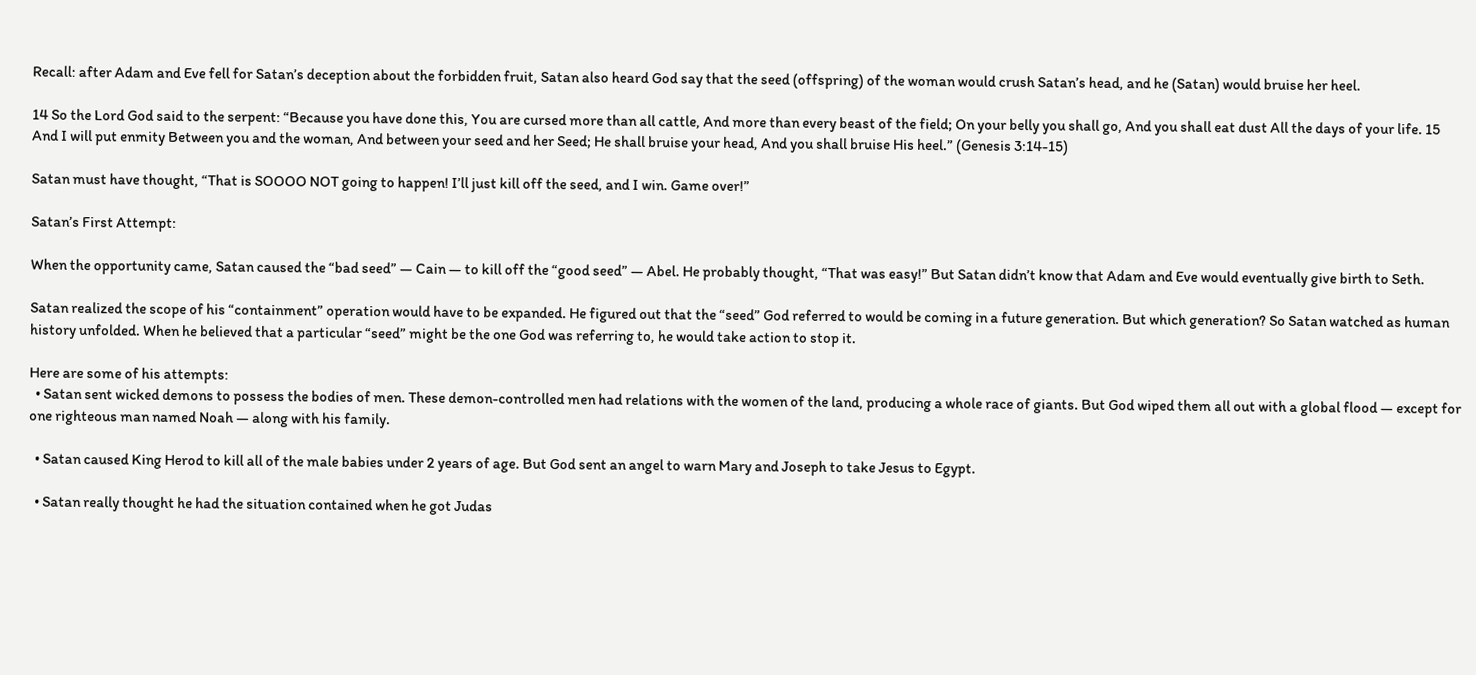Recall: after Adam and Eve fell for Satan’s deception about the forbidden fruit, Satan also heard God say that the seed (offspring) of the woman would crush Satan’s head, and he (Satan) would bruise her heel.

14 So the Lord God said to the serpent: “Because you have done this, You are cursed more than all cattle, And more than every beast of the field; On your belly you shall go, And you shall eat dust All the days of your life. 15 And I will put enmity Between you and the woman, And between your seed and her Seed; He shall bruise your head, And you shall bruise His heel.” (Genesis 3:14-15)

Satan must have thought, “That is SOOOO NOT going to happen! I’ll just kill off the seed, and I win. Game over!”

Satan’s First Attempt:

When the opportunity came, Satan caused the “bad seed” — Cain — to kill off the “good seed” — Abel. He probably thought, “That was easy!” But Satan didn’t know that Adam and Eve would eventually give birth to Seth.

Satan realized the scope of his “containment” operation would have to be expanded. He figured out that the “seed” God referred to would be coming in a future generation. But which generation? So Satan watched as human history unfolded. When he believed that a particular “seed” might be the one God was referring to, he would take action to stop it.

Here are some of his attempts:
  • Satan sent wicked demons to possess the bodies of men. These demon-controlled men had relations with the women of the land, producing a whole race of giants. But God wiped them all out with a global flood — except for one righteous man named Noah — along with his family.

  • Satan caused King Herod to kill all of the male babies under 2 years of age. But God sent an angel to warn Mary and Joseph to take Jesus to Egypt.

  • Satan really thought he had the situation contained when he got Judas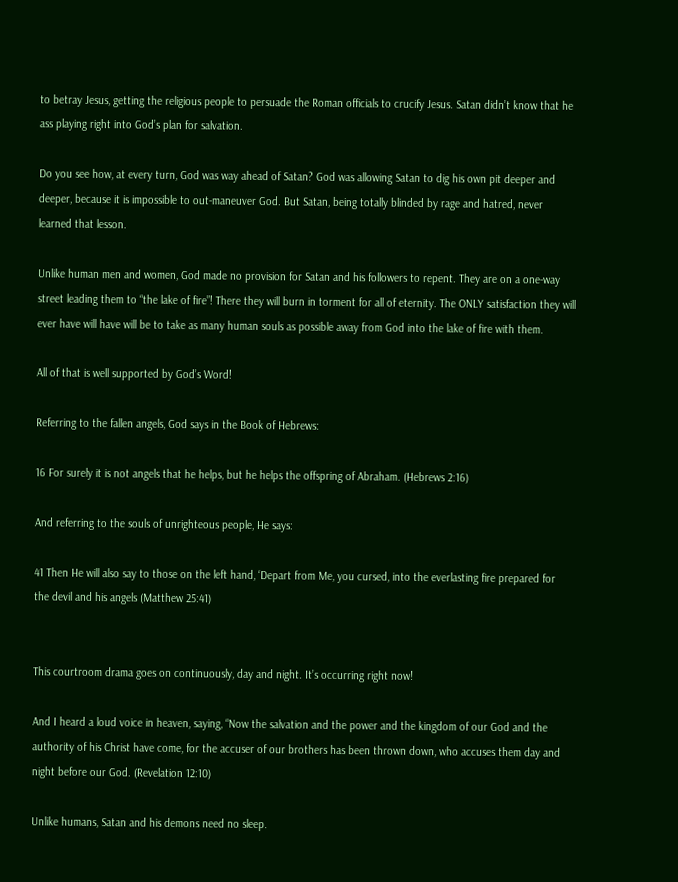to betray Jesus, getting the religious people to persuade the Roman officials to crucify Jesus. Satan didn’t know that he ass playing right into God’s plan for salvation.

Do you see how, at every turn, God was way ahead of Satan? God was allowing Satan to dig his own pit deeper and deeper, because it is impossible to out-maneuver God. But Satan, being totally blinded by rage and hatred, never learned that lesson.

Unlike human men and women, God made no provision for Satan and his followers to repent. They are on a one-way street leading them to “the lake of fire”! There they will burn in torment for all of eternity. The ONLY satisfaction they will ever have will have will be to take as many human souls as possible away from God into the lake of fire with them.

All of that is well supported by God’s Word!

Referring to the fallen angels, God says in the Book of Hebrews:

16 For surely it is not angels that he helps, but he helps the offspring of Abraham. (Hebrews 2:16)

And referring to the souls of unrighteous people, He says:

41 Then He will also say to those on the left hand, ‘Depart from Me, you cursed, into the everlasting fire prepared for the devil and his angels (Matthew 25:41)


This courtroom drama goes on continuously, day and night. It’s occurring right now!

And I heard a loud voice in heaven, saying, “Now the salvation and the power and the kingdom of our God and the authority of his Christ have come, for the accuser of our brothers has been thrown down, who accuses them day and night before our God. (Revelation 12:10)

Unlike humans, Satan and his demons need no sleep.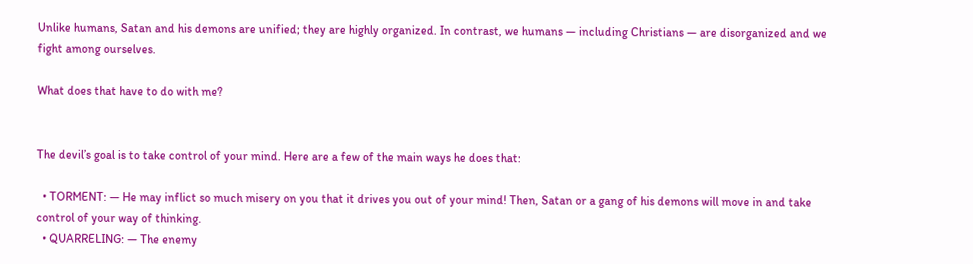Unlike humans, Satan and his demons are unified; they are highly organized. In contrast, we humans — including Christians — are disorganized and we fight among ourselves.

What does that have to do with me?


The devil’s goal is to take control of your mind. Here are a few of the main ways he does that:

  • TORMENT: — He may inflict so much misery on you that it drives you out of your mind! Then, Satan or a gang of his demons will move in and take control of your way of thinking.
  • QUARRELING: — The enemy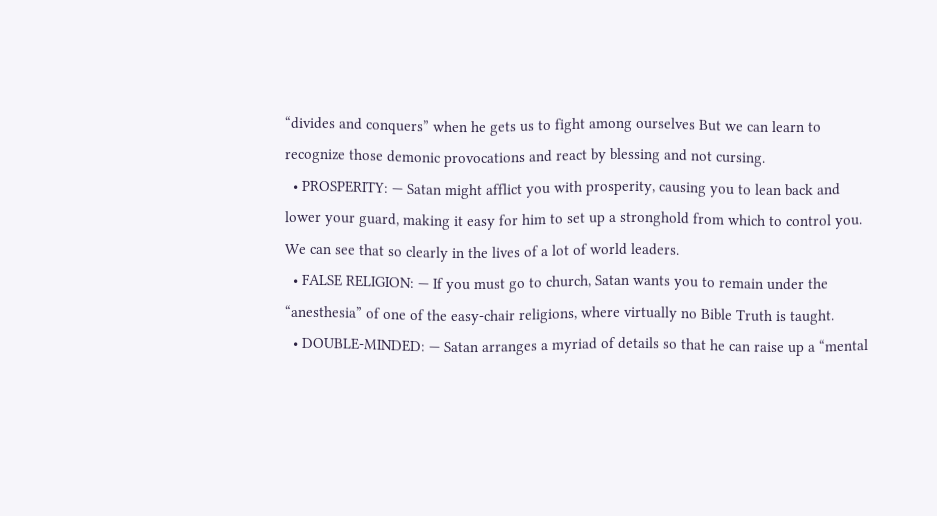“divides and conquers” when he gets us to fight among ourselves But we can learn to recognize those demonic provocations and react by blessing and not cursing.
  • PROSPERITY: — Satan might afflict you with prosperity, causing you to lean back and lower your guard, making it easy for him to set up a stronghold from which to control you. We can see that so clearly in the lives of a lot of world leaders.
  • FALSE RELIGION: — If you must go to church, Satan wants you to remain under the “anesthesia” of one of the easy-chair religions, where virtually no Bible Truth is taught.
  • DOUBLE-MINDED: — Satan arranges a myriad of details so that he can raise up a “mental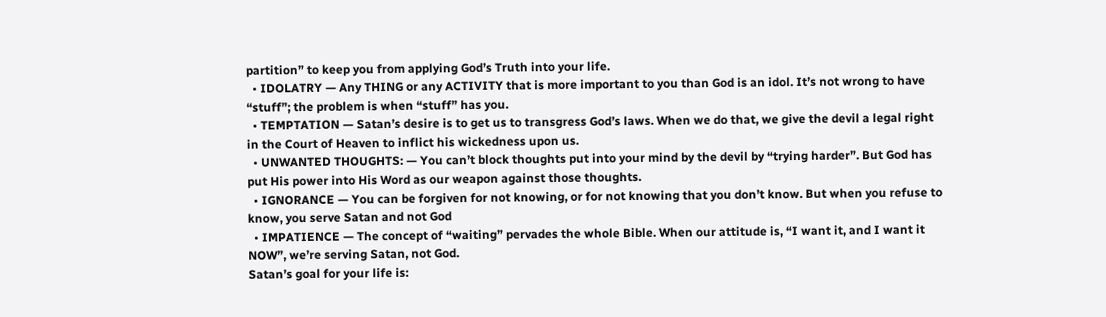partition” to keep you from applying God’s Truth into your life.
  • IDOLATRY — Any THING or any ACTIVITY that is more important to you than God is an idol. It’s not wrong to have “stuff”; the problem is when “stuff” has you.
  • TEMPTATION — Satan’s desire is to get us to transgress God’s laws. When we do that, we give the devil a legal right in the Court of Heaven to inflict his wickedness upon us.
  • UNWANTED THOUGHTS: — You can’t block thoughts put into your mind by the devil by “trying harder”. But God has put His power into His Word as our weapon against those thoughts.
  • IGNORANCE — You can be forgiven for not knowing, or for not knowing that you don’t know. But when you refuse to know, you serve Satan and not God
  • IMPATIENCE — The concept of “waiting” pervades the whole Bible. When our attitude is, “I want it, and I want it NOW”, we’re serving Satan, not God.
Satan’s goal for your life is: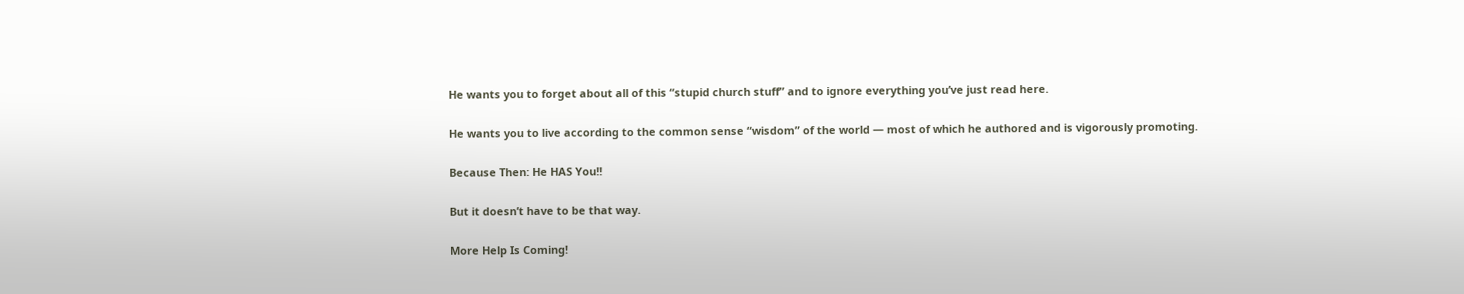He wants you to forget about all of this “stupid church stuff” and to ignore everything you’ve just read here.

He wants you to live according to the common sense “wisdom” of the world — most of which he authored and is vigorously promoting.

Because Then: He HAS You!!

But it doesn’t have to be that way.

More Help Is Coming!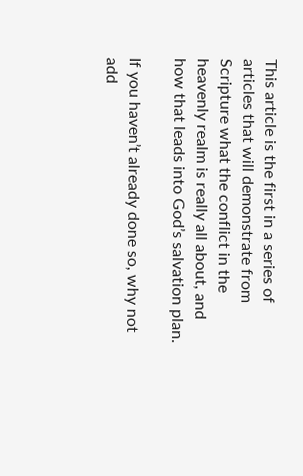This article is the first in a series of articles that will demonstrate from Scripture what the conflict in the heavenly realm is really all about, and how that leads into God’s salvation plan.

If you haven’t already done so, why not add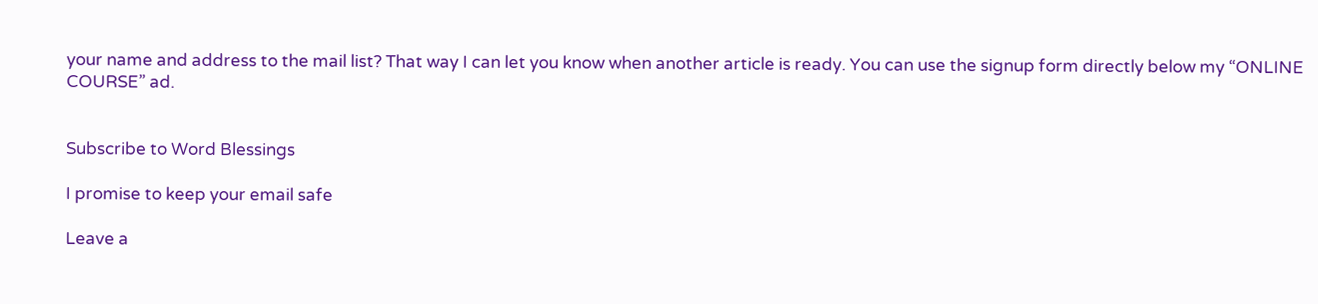your name and address to the mail list? That way I can let you know when another article is ready. You can use the signup form directly below my “ONLINE COURSE” ad.


Subscribe to Word Blessings

I promise to keep your email safe

Leave a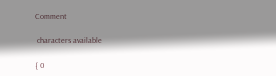Comment

 characters available

{ 0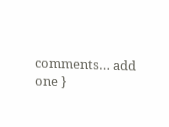comments… add one }